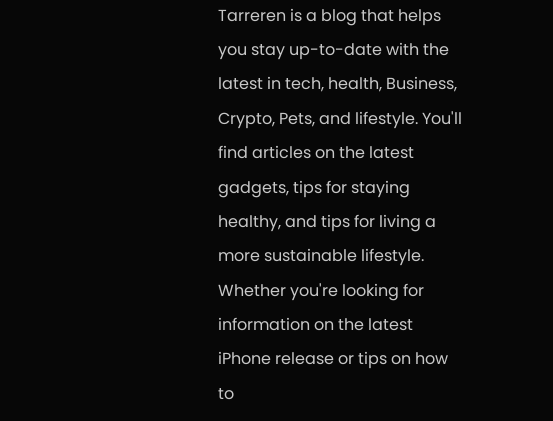Tarreren is a blog that helps you stay up-to-date with the latest in tech, health, Business, Crypto, Pets, and lifestyle. You'll find articles on the latest gadgets, tips for staying healthy, and tips for living a more sustainable lifestyle. Whether you're looking for information on the latest iPhone release or tips on how to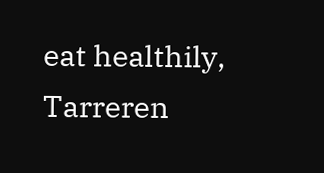eat healthily, Tarreren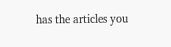has the articles you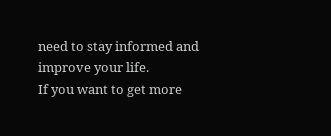need to stay informed and improve your life.
If you want to get more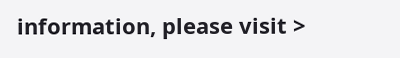information, please visit >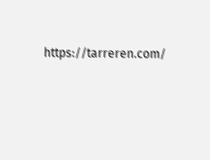https://tarreren.com/